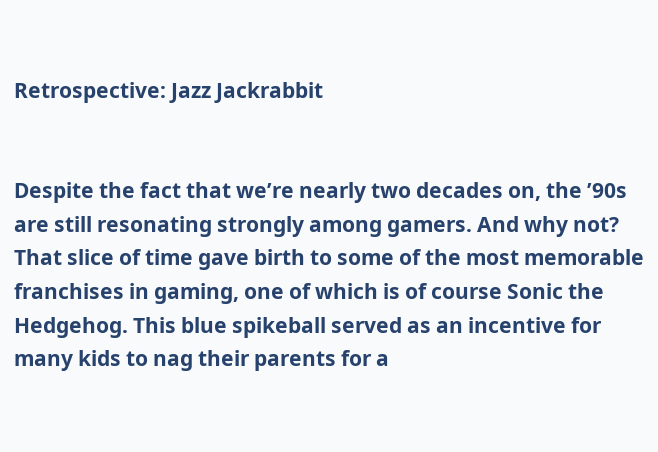Retrospective: Jazz Jackrabbit


Despite the fact that we’re nearly two decades on, the ’90s are still resonating strongly among gamers. And why not? That slice of time gave birth to some of the most memorable franchises in gaming, one of which is of course Sonic the Hedgehog. This blue spikeball served as an incentive for many kids to nag their parents for a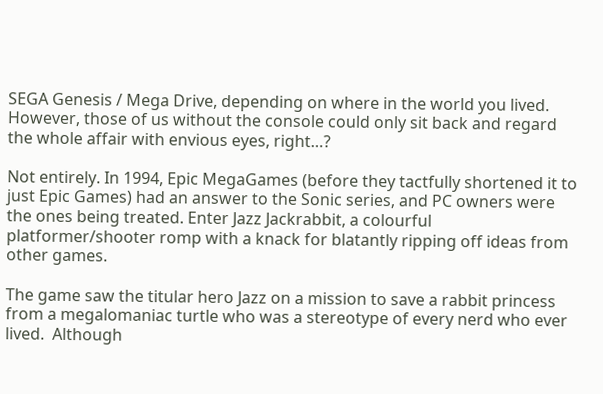SEGA Genesis / Mega Drive, depending on where in the world you lived. However, those of us without the console could only sit back and regard the whole affair with envious eyes, right…?

Not entirely. In 1994, Epic MegaGames (before they tactfully shortened it to just Epic Games) had an answer to the Sonic series, and PC owners were the ones being treated. Enter Jazz Jackrabbit, a colourful platformer/shooter romp with a knack for blatantly ripping off ideas from other games.

The game saw the titular hero Jazz on a mission to save a rabbit princess from a megalomaniac turtle who was a stereotype of every nerd who ever lived.  Although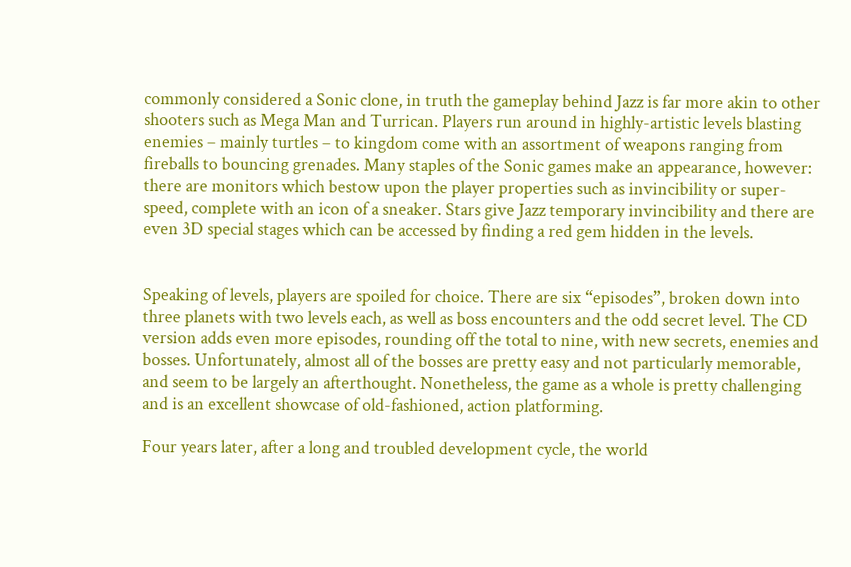commonly considered a Sonic clone, in truth the gameplay behind Jazz is far more akin to other shooters such as Mega Man and Turrican. Players run around in highly-artistic levels blasting enemies – mainly turtles – to kingdom come with an assortment of weapons ranging from fireballs to bouncing grenades. Many staples of the Sonic games make an appearance, however: there are monitors which bestow upon the player properties such as invincibility or super-speed, complete with an icon of a sneaker. Stars give Jazz temporary invincibility and there are even 3D special stages which can be accessed by finding a red gem hidden in the levels.


Speaking of levels, players are spoiled for choice. There are six “episodes”, broken down into three planets with two levels each, as well as boss encounters and the odd secret level. The CD version adds even more episodes, rounding off the total to nine, with new secrets, enemies and bosses. Unfortunately, almost all of the bosses are pretty easy and not particularly memorable, and seem to be largely an afterthought. Nonetheless, the game as a whole is pretty challenging and is an excellent showcase of old-fashioned, action platforming.

Four years later, after a long and troubled development cycle, the world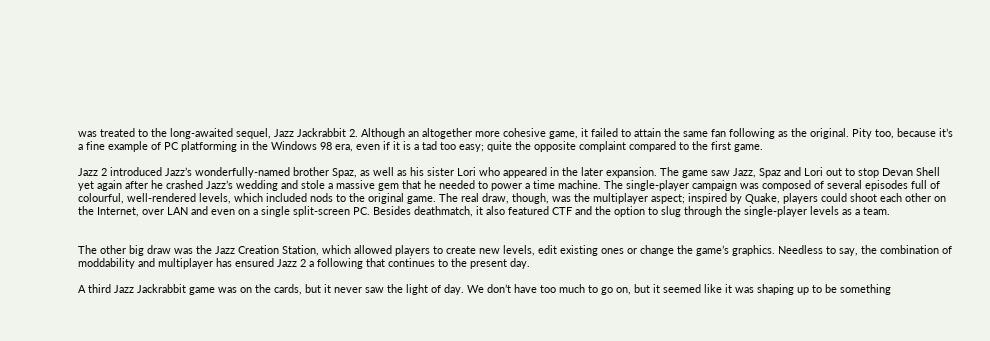was treated to the long-awaited sequel, Jazz Jackrabbit 2. Although an altogether more cohesive game, it failed to attain the same fan following as the original. Pity too, because it’s a fine example of PC platforming in the Windows 98 era, even if it is a tad too easy; quite the opposite complaint compared to the first game.

Jazz 2 introduced Jazz’s wonderfully-named brother Spaz, as well as his sister Lori who appeared in the later expansion. The game saw Jazz, Spaz and Lori out to stop Devan Shell yet again after he crashed Jazz’s wedding and stole a massive gem that he needed to power a time machine. The single-player campaign was composed of several episodes full of colourful, well-rendered levels, which included nods to the original game. The real draw, though, was the multiplayer aspect; inspired by Quake, players could shoot each other on the Internet, over LAN and even on a single split-screen PC. Besides deathmatch, it also featured CTF and the option to slug through the single-player levels as a team.


The other big draw was the Jazz Creation Station, which allowed players to create new levels, edit existing ones or change the game’s graphics. Needless to say, the combination of moddability and multiplayer has ensured Jazz 2 a following that continues to the present day.

A third Jazz Jackrabbit game was on the cards, but it never saw the light of day. We don’t have too much to go on, but it seemed like it was shaping up to be something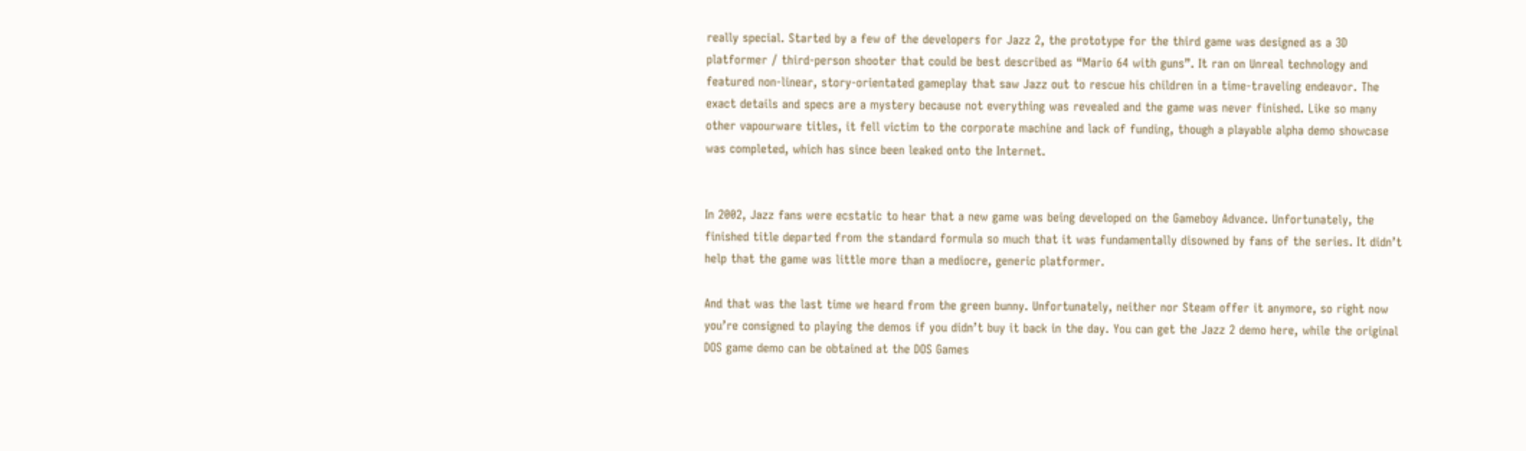really special. Started by a few of the developers for Jazz 2, the prototype for the third game was designed as a 3D platformer / third-person shooter that could be best described as “Mario 64 with guns”. It ran on Unreal technology and featured non-linear, story-orientated gameplay that saw Jazz out to rescue his children in a time-traveling endeavor. The exact details and specs are a mystery because not everything was revealed and the game was never finished. Like so many other vapourware titles, it fell victim to the corporate machine and lack of funding, though a playable alpha demo showcase was completed, which has since been leaked onto the Internet.


In 2002, Jazz fans were ecstatic to hear that a new game was being developed on the Gameboy Advance. Unfortunately, the finished title departed from the standard formula so much that it was fundamentally disowned by fans of the series. It didn’t help that the game was little more than a mediocre, generic platformer.

And that was the last time we heard from the green bunny. Unfortunately, neither nor Steam offer it anymore, so right now you’re consigned to playing the demos if you didn’t buy it back in the day. You can get the Jazz 2 demo here, while the original DOS game demo can be obtained at the DOS Games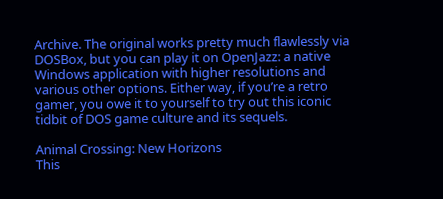Archive. The original works pretty much flawlessly via DOSBox, but you can play it on OpenJazz: a native Windows application with higher resolutions and various other options. Either way, if you’re a retro gamer, you owe it to yourself to try out this iconic tidbit of DOS game culture and its sequels.

Animal Crossing: New Horizons
This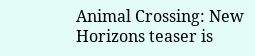Animal Crossing: New Horizons teaser is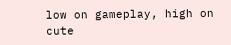low on gameplay, high on cute